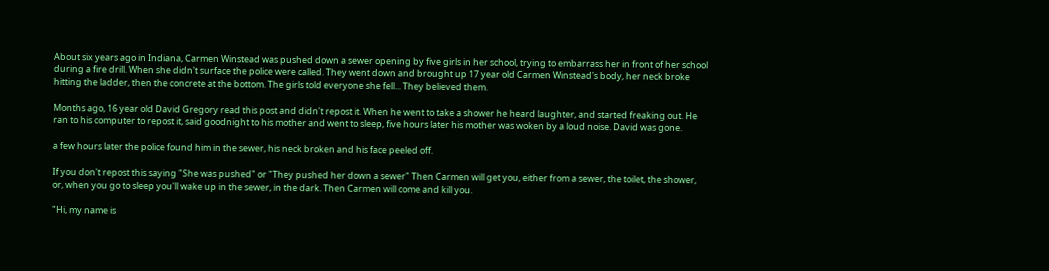About six years ago in Indiana, Carmen Winstead was pushed down a sewer opening by five girls in her school, trying to embarrass her in front of her school during a fire drill. When she didn't surface the police were called. They went down and brought up 17 year old Carmen Winstead's body, her neck broke hitting the ladder, then the concrete at the bottom. The girls told everyone she fell... They believed them.

Months ago, 16 year old David Gregory read this post and didn't repost it. When he went to take a shower he heard laughter, and started freaking out. He ran to his computer to repost it, said goodnight to his mother and went to sleep, five hours later his mother was woken by a loud noise. David was gone.

a few hours later the police found him in the sewer, his neck broken and his face peeled off.

If you don't repost this saying "She was pushed" or "They pushed her down a sewer" Then Carmen will get you, either from a sewer, the toilet, the shower, or, when you go to sleep you'll wake up in the sewer, in the dark. Then Carmen will come and kill you.

"Hi, my name is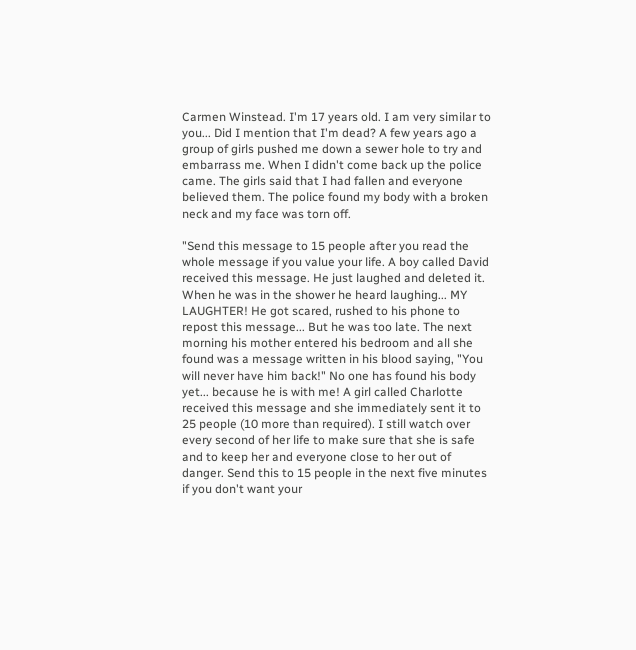Carmen Winstead. I'm 17 years old. I am very similar to you... Did I mention that I'm dead? A few years ago a group of girls pushed me down a sewer hole to try and embarrass me. When I didn't come back up the police came. The girls said that I had fallen and everyone believed them. The police found my body with a broken neck and my face was torn off.

"Send this message to 15 people after you read the whole message if you value your life. A boy called David received this message. He just laughed and deleted it. When he was in the shower he heard laughing... MY LAUGHTER! He got scared, rushed to his phone to repost this message... But he was too late. The next morning his mother entered his bedroom and all she found was a message written in his blood saying, "You will never have him back!" No one has found his body yet... because he is with me! A girl called Charlotte received this message and she immediately sent it to 25 people (10 more than required). I still watch over every second of her life to make sure that she is safe and to keep her and everyone close to her out of danger. Send this to 15 people in the next five minutes if you don't want your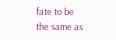fate to be the same as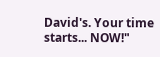David's. Your time starts... NOW!"